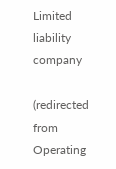Limited liability company

(redirected from Operating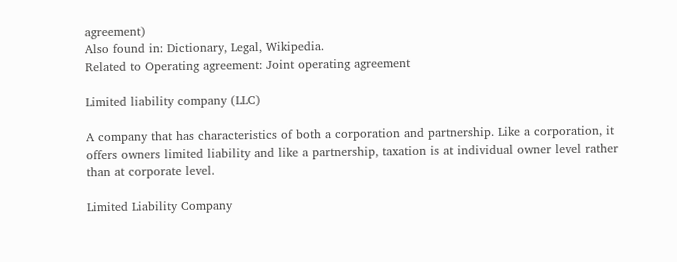agreement)
Also found in: Dictionary, Legal, Wikipedia.
Related to Operating agreement: Joint operating agreement

Limited liability company (LLC)

A company that has characteristics of both a corporation and partnership. Like a corporation, it offers owners limited liability and like a partnership, taxation is at individual owner level rather than at corporate level.

Limited Liability Company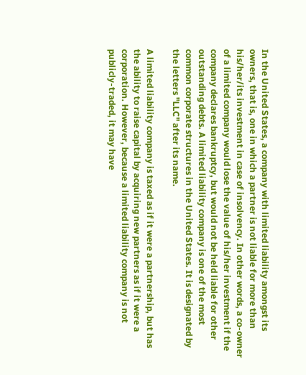In the United States, a company with limited liability amongst its owners, that is, one in which a partner is not liable for more than his/her/its investment in case of insolvency. In other words, a co-owner of a limited company would lose the value of his/her investment if the company declares bankruptcy, but would not be held liable for other outstanding debts. A limited liability company is one of the most common corporate structures in the United States. It is designated by the letters "LLC" after its name.

A limited liability company is taxed as if it were a partnership, but has the ability to raise capital by acquiring new partners as if it were a corporation. However, because a limited liability company is not publicly-traded, it may have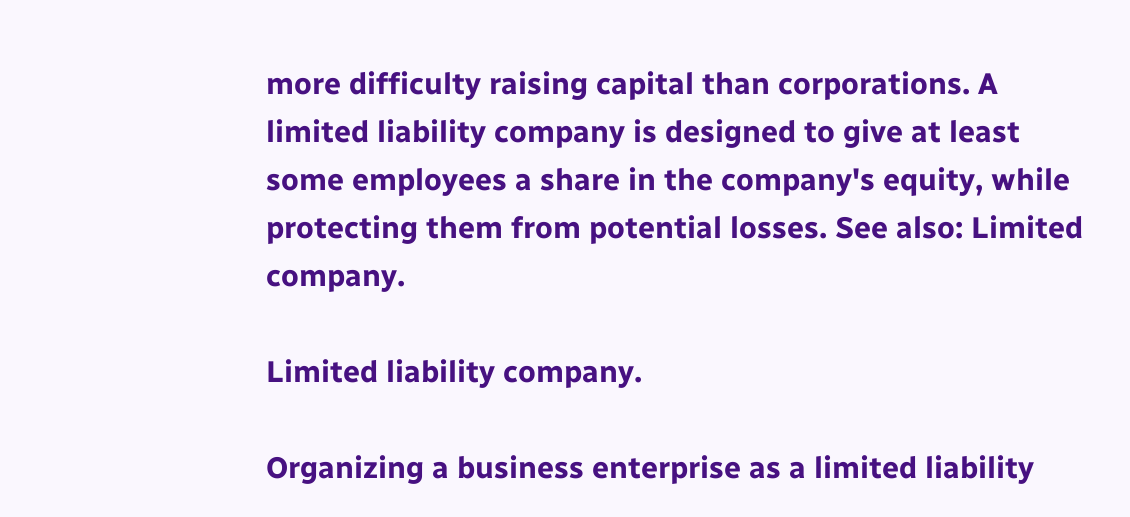more difficulty raising capital than corporations. A limited liability company is designed to give at least some employees a share in the company's equity, while protecting them from potential losses. See also: Limited company.

Limited liability company.

Organizing a business enterprise as a limited liability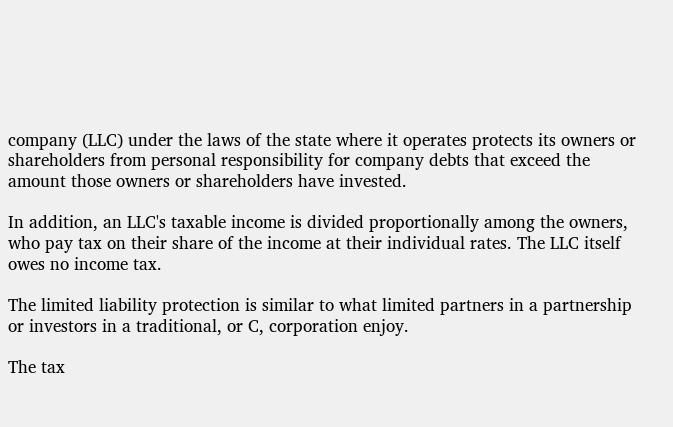company (LLC) under the laws of the state where it operates protects its owners or shareholders from personal responsibility for company debts that exceed the amount those owners or shareholders have invested.

In addition, an LLC's taxable income is divided proportionally among the owners, who pay tax on their share of the income at their individual rates. The LLC itself owes no income tax.

The limited liability protection is similar to what limited partners in a partnership or investors in a traditional, or C, corporation enjoy.

The tax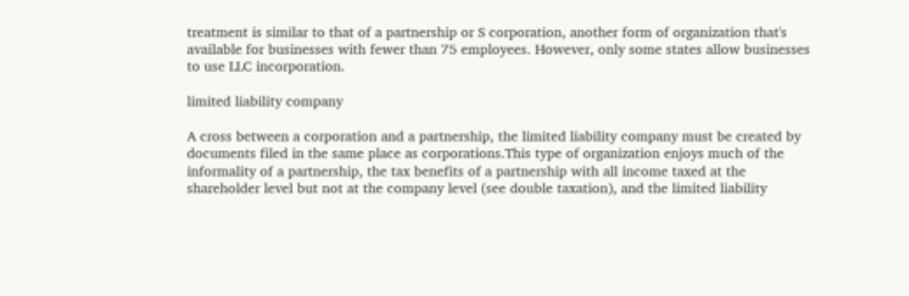treatment is similar to that of a partnership or S corporation, another form of organization that's available for businesses with fewer than 75 employees. However, only some states allow businesses to use LLC incorporation.

limited liability company

A cross between a corporation and a partnership, the limited liability company must be created by documents filed in the same place as corporations.This type of organization enjoys much of the informality of a partnership, the tax benefits of a partnership with all income taxed at the shareholder level but not at the company level (see double taxation), and the limited liability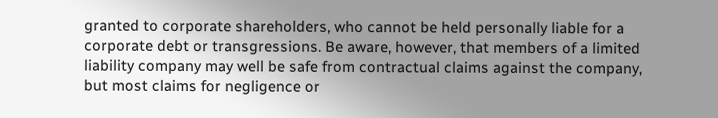granted to corporate shareholders, who cannot be held personally liable for a corporate debt or transgressions. Be aware, however, that members of a limited liability company may well be safe from contractual claims against the company, but most claims for negligence or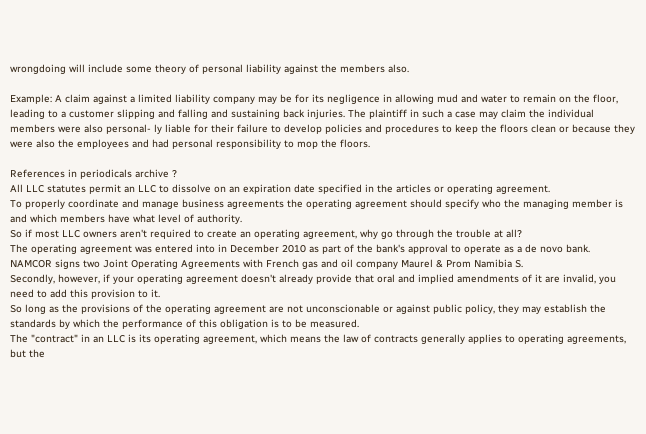wrongdoing will include some theory of personal liability against the members also.

Example: A claim against a limited liability company may be for its negligence in allowing mud and water to remain on the floor, leading to a customer slipping and falling and sustaining back injuries. The plaintiff in such a case may claim the individual members were also personal- ly liable for their failure to develop policies and procedures to keep the floors clean or because they were also the employees and had personal responsibility to mop the floors.

References in periodicals archive ?
All LLC statutes permit an LLC to dissolve on an expiration date specified in the articles or operating agreement.
To properly coordinate and manage business agreements the operating agreement should specify who the managing member is and which members have what level of authority.
So if most LLC owners aren't required to create an operating agreement, why go through the trouble at all?
The operating agreement was entered into in December 2010 as part of the bank's approval to operate as a de novo bank.
NAMCOR signs two Joint Operating Agreements with French gas and oil company Maurel & Prom Namibia S.
Secondly, however, if your operating agreement doesn't already provide that oral and implied amendments of it are invalid, you need to add this provision to it.
So long as the provisions of the operating agreement are not unconscionable or against public policy, they may establish the standards by which the performance of this obligation is to be measured.
The "contract" in an LLC is its operating agreement, which means the law of contracts generally applies to operating agreements, but the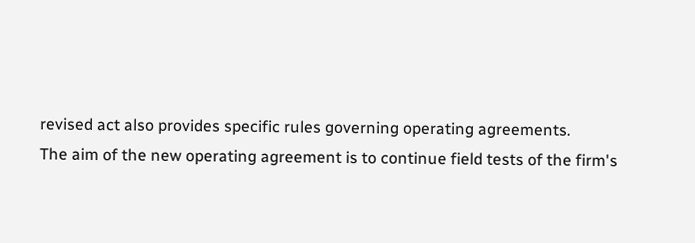revised act also provides specific rules governing operating agreements.
The aim of the new operating agreement is to continue field tests of the firm's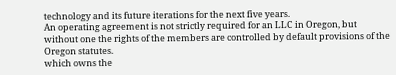technology and its future iterations for the next five years.
An operating agreement is not strictly required for an LLC in Oregon, but without one the rights of the members are controlled by default provisions of the Oregon statutes.
which owns the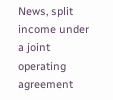News, split income under a joint operating agreement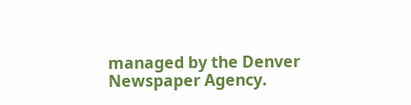managed by the Denver Newspaper Agency.